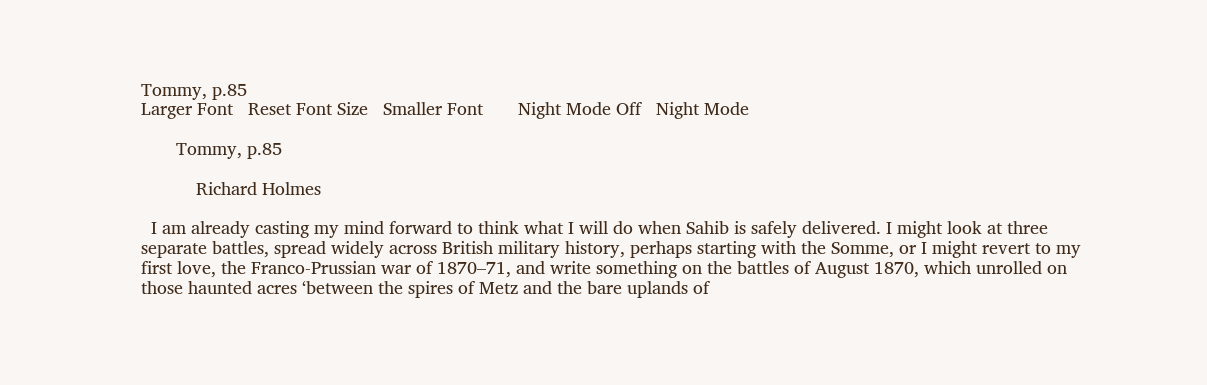Tommy, p.85
Larger Font   Reset Font Size   Smaller Font       Night Mode Off   Night Mode

       Tommy, p.85

           Richard Holmes

  I am already casting my mind forward to think what I will do when Sahib is safely delivered. I might look at three separate battles, spread widely across British military history, perhaps starting with the Somme, or I might revert to my first love, the Franco-Prussian war of 1870–71, and write something on the battles of August 1870, which unrolled on those haunted acres ‘between the spires of Metz and the bare uplands of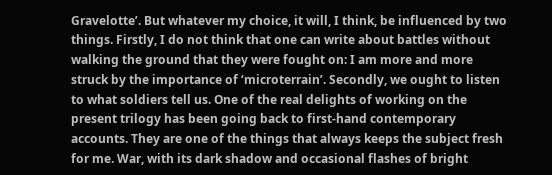Gravelotte’. But whatever my choice, it will, I think, be influenced by two things. Firstly, I do not think that one can write about battles without walking the ground that they were fought on: I am more and more struck by the importance of ‘microterrain’. Secondly, we ought to listen to what soldiers tell us. One of the real delights of working on the present trilogy has been going back to first-hand contemporary accounts. They are one of the things that always keeps the subject fresh for me. War, with its dark shadow and occasional flashes of bright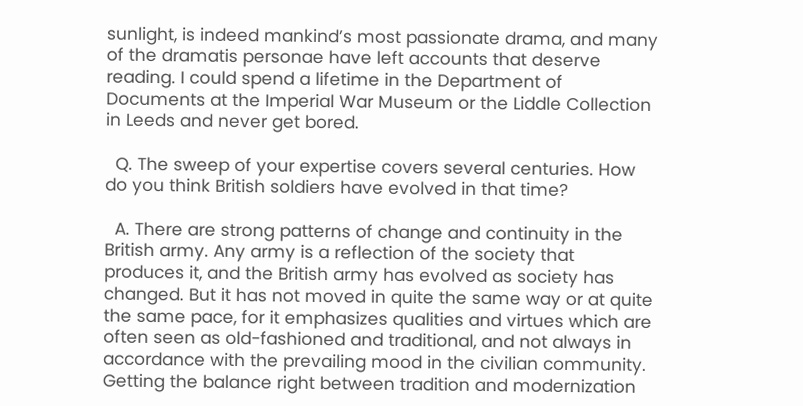sunlight, is indeed mankind’s most passionate drama, and many of the dramatis personae have left accounts that deserve reading. I could spend a lifetime in the Department of Documents at the Imperial War Museum or the Liddle Collection in Leeds and never get bored.

  Q. The sweep of your expertise covers several centuries. How do you think British soldiers have evolved in that time?

  A. There are strong patterns of change and continuity in the British army. Any army is a reflection of the society that produces it, and the British army has evolved as society has changed. But it has not moved in quite the same way or at quite the same pace, for it emphasizes qualities and virtues which are often seen as old-fashioned and traditional, and not always in accordance with the prevailing mood in the civilian community. Getting the balance right between tradition and modernization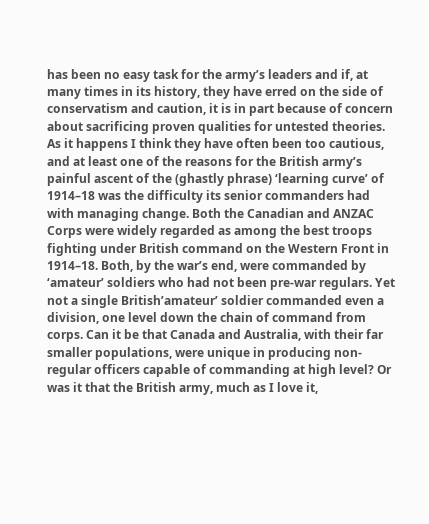has been no easy task for the army’s leaders and if, at many times in its history, they have erred on the side of conservatism and caution, it is in part because of concern about sacrificing proven qualities for untested theories. As it happens I think they have often been too cautious, and at least one of the reasons for the British army’s painful ascent of the (ghastly phrase) ‘learning curve’ of 1914–18 was the difficulty its senior commanders had with managing change. Both the Canadian and ANZAC Corps were widely regarded as among the best troops fighting under British command on the Western Front in 1914–18. Both, by the war’s end, were commanded by ‘amateur’ soldiers who had not been pre-war regulars. Yet not a single British’amateur’ soldier commanded even a division, one level down the chain of command from corps. Can it be that Canada and Australia, with their far smaller populations, were unique in producing non-regular officers capable of commanding at high level? Or was it that the British army, much as I love it,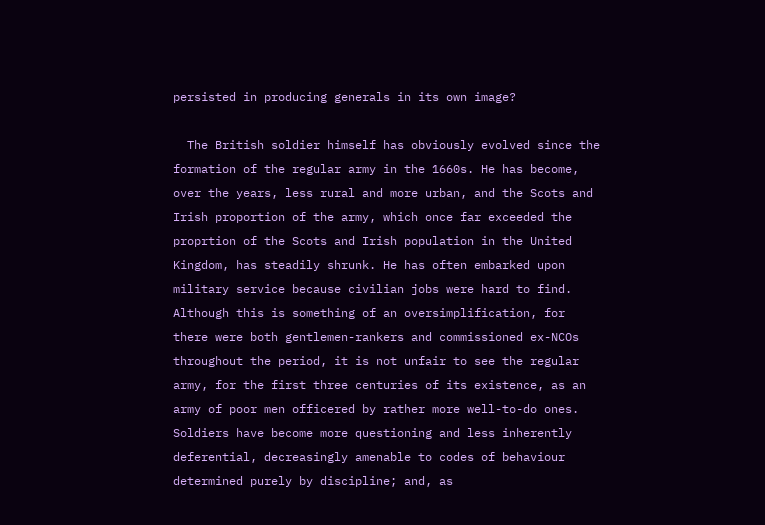persisted in producing generals in its own image?

  The British soldier himself has obviously evolved since the formation of the regular army in the 1660s. He has become, over the years, less rural and more urban, and the Scots and Irish proportion of the army, which once far exceeded the proprtion of the Scots and Irish population in the United Kingdom, has steadily shrunk. He has often embarked upon military service because civilian jobs were hard to find. Although this is something of an oversimplification, for there were both gentlemen-rankers and commissioned ex-NCOs throughout the period, it is not unfair to see the regular army, for the first three centuries of its existence, as an army of poor men officered by rather more well-to-do ones. Soldiers have become more questioning and less inherently deferential, decreasingly amenable to codes of behaviour determined purely by discipline; and, as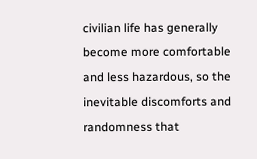civilian life has generally become more comfortable and less hazardous, so the inevitable discomforts and randomness that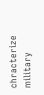chracterize military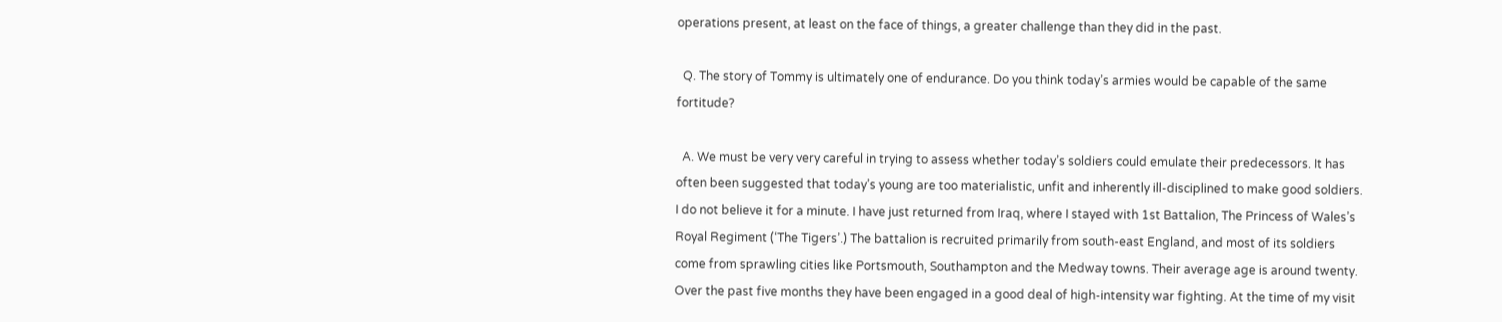operations present, at least on the face of things, a greater challenge than they did in the past.

  Q. The story of Tommy is ultimately one of endurance. Do you think today’s armies would be capable of the same fortitude?

  A. We must be very very careful in trying to assess whether today’s soldiers could emulate their predecessors. It has often been suggested that today’s young are too materialistic, unfit and inherently ill-disciplined to make good soldiers. I do not believe it for a minute. I have just returned from Iraq, where I stayed with 1st Battalion, The Princess of Wales’s Royal Regiment (‘The Tigers’.) The battalion is recruited primarily from south-east England, and most of its soldiers come from sprawling cities like Portsmouth, Southampton and the Medway towns. Their average age is around twenty. Over the past five months they have been engaged in a good deal of high-intensity war fighting. At the time of my visit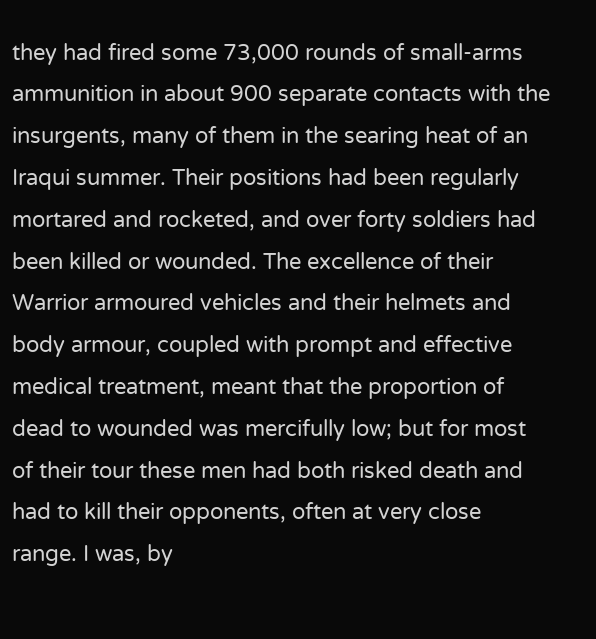they had fired some 73,000 rounds of small-arms ammunition in about 900 separate contacts with the insurgents, many of them in the searing heat of an Iraqui summer. Their positions had been regularly mortared and rocketed, and over forty soldiers had been killed or wounded. The excellence of their Warrior armoured vehicles and their helmets and body armour, coupled with prompt and effective medical treatment, meant that the proportion of dead to wounded was mercifully low; but for most of their tour these men had both risked death and had to kill their opponents, often at very close range. I was, by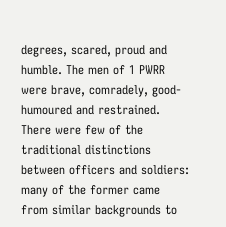degrees, scared, proud and humble. The men of 1 PWRR were brave, comradely, good-humoured and restrained. There were few of the traditional distinctions between officers and soldiers: many of the former came from similar backgrounds to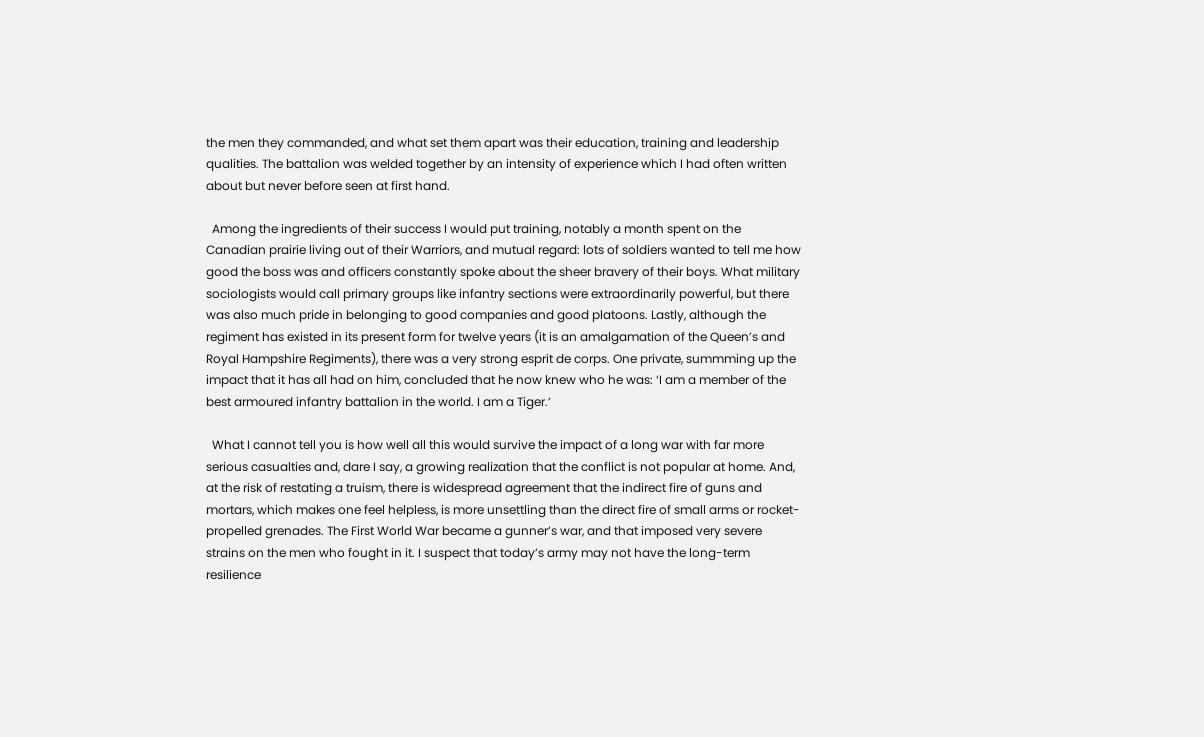the men they commanded, and what set them apart was their education, training and leadership qualities. The battalion was welded together by an intensity of experience which I had often written about but never before seen at first hand.

  Among the ingredients of their success I would put training, notably a month spent on the Canadian prairie living out of their Warriors, and mutual regard: lots of soldiers wanted to tell me how good the boss was and officers constantly spoke about the sheer bravery of their boys. What military sociologists would call primary groups like infantry sections were extraordinarily powerful, but there was also much pride in belonging to good companies and good platoons. Lastly, although the regiment has existed in its present form for twelve years (it is an amalgamation of the Queen’s and Royal Hampshire Regiments), there was a very strong esprit de corps. One private, summming up the impact that it has all had on him, concluded that he now knew who he was: ‘I am a member of the best armoured infantry battalion in the world. I am a Tiger.’

  What I cannot tell you is how well all this would survive the impact of a long war with far more serious casualties and, dare I say, a growing realization that the conflict is not popular at home. And, at the risk of restating a truism, there is widespread agreement that the indirect fire of guns and mortars, which makes one feel helpless, is more unsettling than the direct fire of small arms or rocket-propelled grenades. The First World War became a gunner’s war, and that imposed very severe strains on the men who fought in it. I suspect that today’s army may not have the long-term resilience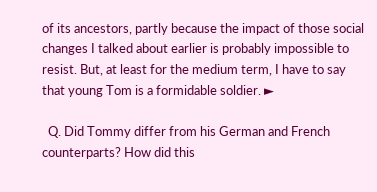of its ancestors, partly because the impact of those social changes I talked about earlier is probably impossible to resist. But, at least for the medium term, I have to say that young Tom is a formidable soldier. ►

  Q. Did Tommy differ from his German and French counterparts? How did this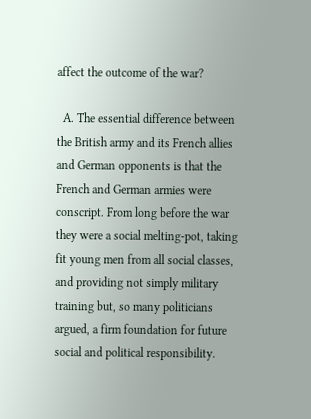affect the outcome of the war?

  A. The essential difference between the British army and its French allies and German opponents is that the French and German armies were conscript. From long before the war they were a social melting-pot, taking fit young men from all social classes, and providing not simply military training but, so many politicians argued, a firm foundation for future social and political responsibility.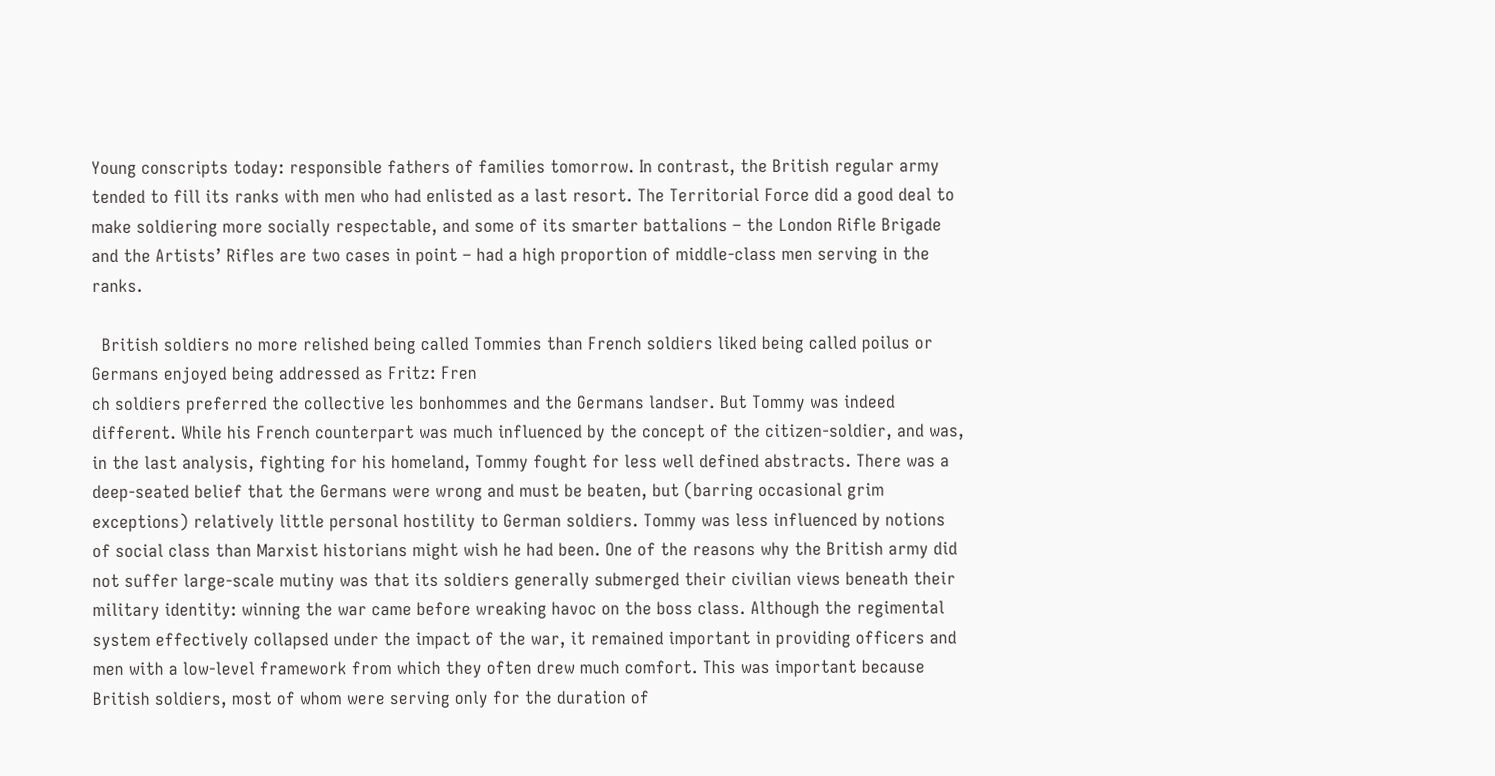Young conscripts today: responsible fathers of families tomorrow. In contrast, the British regular army tended to fill its ranks with men who had enlisted as a last resort. The Territorial Force did a good deal to make soldiering more socially respectable, and some of its smarter battalions – the London Rifle Brigade and the Artists’ Rifles are two cases in point – had a high proportion of middle-class men serving in the ranks.

  British soldiers no more relished being called Tommies than French soldiers liked being called poilus or Germans enjoyed being addressed as Fritz: Fren
ch soldiers preferred the collective les bonhommes and the Germans landser. But Tommy was indeed different. While his French counterpart was much influenced by the concept of the citizen-soldier, and was, in the last analysis, fighting for his homeland, Tommy fought for less well defined abstracts. There was a deep-seated belief that the Germans were wrong and must be beaten, but (barring occasional grim exceptions) relatively little personal hostility to German soldiers. Tommy was less influenced by notions of social class than Marxist historians might wish he had been. One of the reasons why the British army did not suffer large-scale mutiny was that its soldiers generally submerged their civilian views beneath their military identity: winning the war came before wreaking havoc on the boss class. Although the regimental system effectively collapsed under the impact of the war, it remained important in providing officers and men with a low-level framework from which they often drew much comfort. This was important because British soldiers, most of whom were serving only for the duration of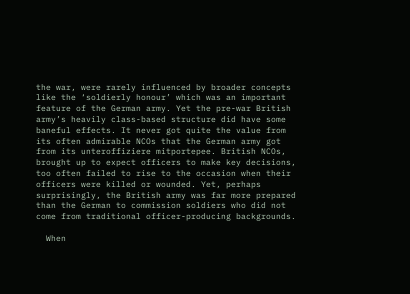the war, were rarely influenced by broader concepts like the ‘soldierly honour’ which was an important feature of the German army. Yet the pre-war British army’s heavily class-based structure did have some baneful effects. It never got quite the value from its often admirable NCOs that the German army got from its unteroffiziere mitportepee. British NCOs, brought up to expect officers to make key decisions, too often failed to rise to the occasion when their officers were killed or wounded. Yet, perhaps surprisingly, the British army was far more prepared than the German to commission soldiers who did not come from traditional officer-producing backgrounds.

  When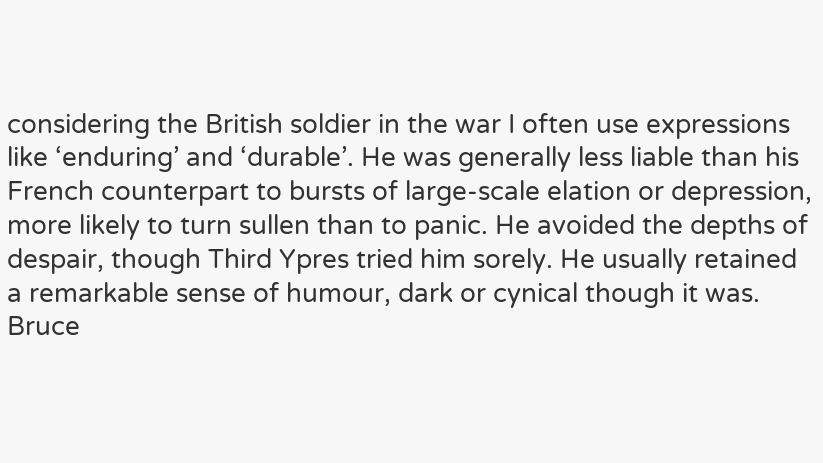considering the British soldier in the war I often use expressions like ‘enduring’ and ‘durable’. He was generally less liable than his French counterpart to bursts of large-scale elation or depression, more likely to turn sullen than to panic. He avoided the depths of despair, though Third Ypres tried him sorely. He usually retained a remarkable sense of humour, dark or cynical though it was. Bruce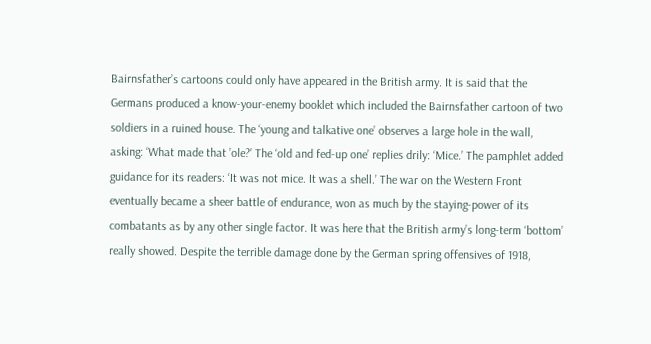Bairnsfather’s cartoons could only have appeared in the British army. It is said that the Germans produced a know-your-enemy booklet which included the Bairnsfather cartoon of two soldiers in a ruined house. The ‘young and talkative one’ observes a large hole in the wall, asking: ‘What made that ’ole?’ The ‘old and fed-up one’ replies drily: ‘Mice.’ The pamphlet added guidance for its readers: ‘It was not mice. It was a shell.’ The war on the Western Front eventually became a sheer battle of endurance, won as much by the staying-power of its combatants as by any other single factor. It was here that the British army’s long-term ‘bottom’ really showed. Despite the terrible damage done by the German spring offensives of 1918,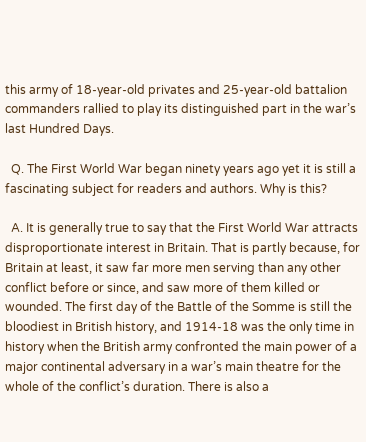this army of 18-year-old privates and 25-year-old battalion commanders rallied to play its distinguished part in the war’s last Hundred Days.

  Q. The First World War began ninety years ago yet it is still a fascinating subject for readers and authors. Why is this?

  A. It is generally true to say that the First World War attracts disproportionate interest in Britain. That is partly because, for Britain at least, it saw far more men serving than any other conflict before or since, and saw more of them killed or wounded. The first day of the Battle of the Somme is still the bloodiest in British history, and 1914-18 was the only time in history when the British army confronted the main power of a major continental adversary in a war’s main theatre for the whole of the conflict’s duration. There is also a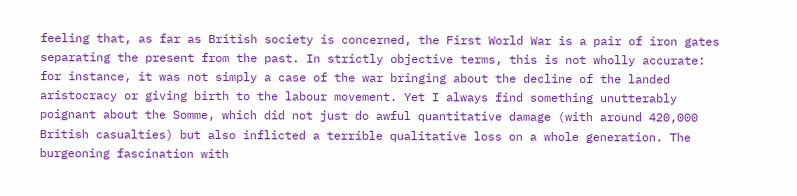feeling that, as far as British society is concerned, the First World War is a pair of iron gates separating the present from the past. In strictly objective terms, this is not wholly accurate: for instance, it was not simply a case of the war bringing about the decline of the landed aristocracy or giving birth to the labour movement. Yet I always find something unutterably poignant about the Somme, which did not just do awful quantitative damage (with around 420,000 British casualties) but also inflicted a terrible qualitative loss on a whole generation. The burgeoning fascination with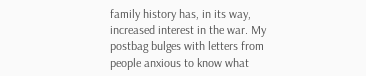family history has, in its way, increased interest in the war. My postbag bulges with letters from people anxious to know what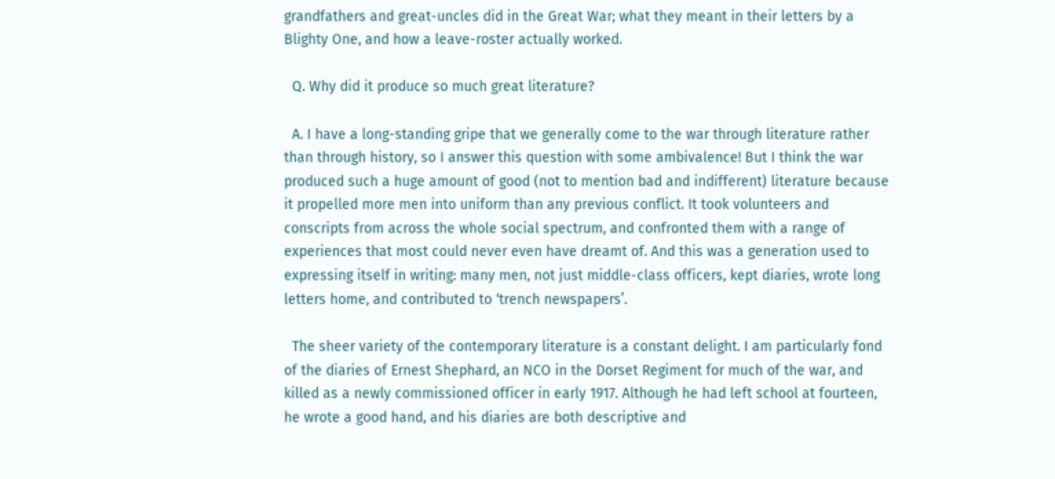grandfathers and great-uncles did in the Great War; what they meant in their letters by a Blighty One, and how a leave-roster actually worked.

  Q. Why did it produce so much great literature?

  A. I have a long-standing gripe that we generally come to the war through literature rather than through history, so I answer this question with some ambivalence! But I think the war produced such a huge amount of good (not to mention bad and indifferent) literature because it propelled more men into uniform than any previous conflict. It took volunteers and conscripts from across the whole social spectrum, and confronted them with a range of experiences that most could never even have dreamt of. And this was a generation used to expressing itself in writing: many men, not just middle-class officers, kept diaries, wrote long letters home, and contributed to ‘trench newspapers’.

  The sheer variety of the contemporary literature is a constant delight. I am particularly fond of the diaries of Ernest Shephard, an NCO in the Dorset Regiment for much of the war, and killed as a newly commissioned officer in early 1917. Although he had left school at fourteen, he wrote a good hand, and his diaries are both descriptive and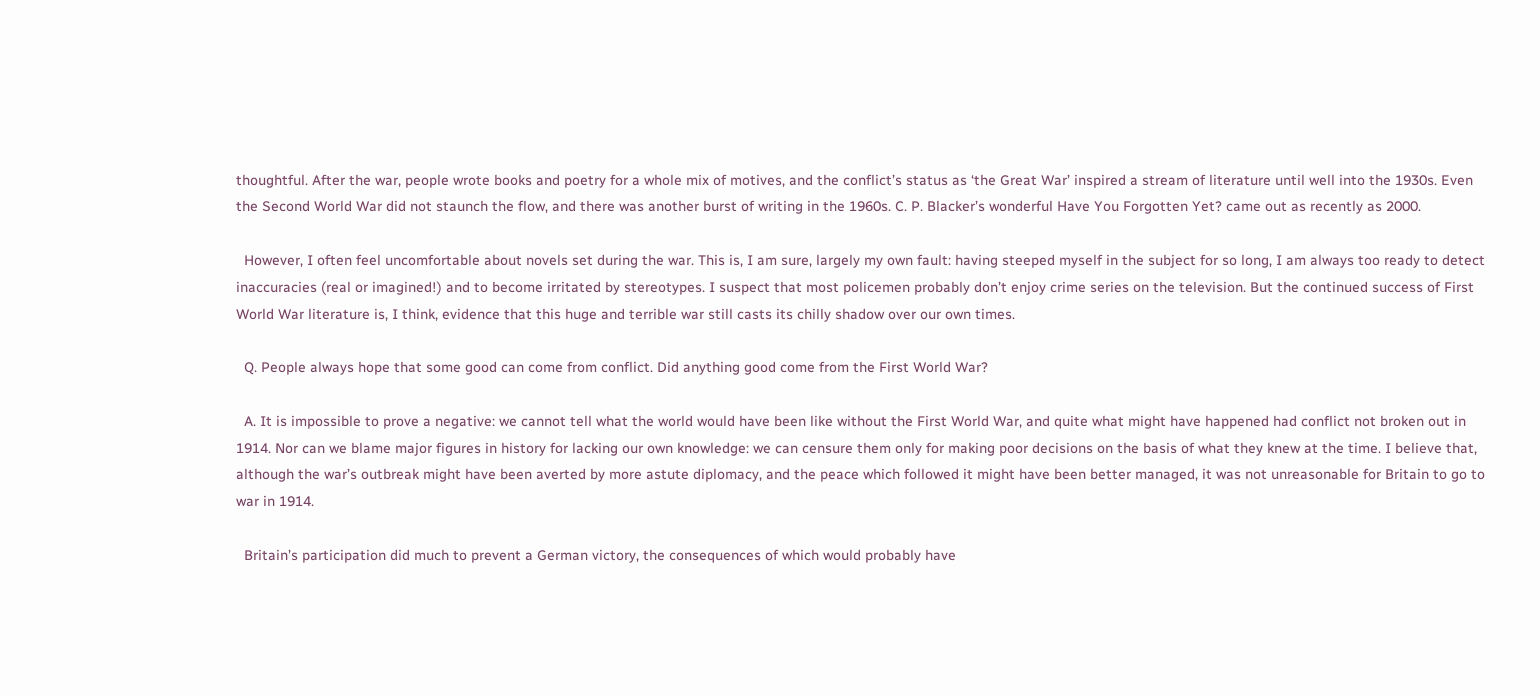thoughtful. After the war, people wrote books and poetry for a whole mix of motives, and the conflict’s status as ‘the Great War’ inspired a stream of literature until well into the 1930s. Even the Second World War did not staunch the flow, and there was another burst of writing in the 1960s. C. P. Blacker’s wonderful Have You Forgotten Yet? came out as recently as 2000.

  However, I often feel uncomfortable about novels set during the war. This is, I am sure, largely my own fault: having steeped myself in the subject for so long, I am always too ready to detect inaccuracies (real or imagined!) and to become irritated by stereotypes. I suspect that most policemen probably don’t enjoy crime series on the television. But the continued success of First World War literature is, I think, evidence that this huge and terrible war still casts its chilly shadow over our own times.

  Q. People always hope that some good can come from conflict. Did anything good come from the First World War?

  A. It is impossible to prove a negative: we cannot tell what the world would have been like without the First World War, and quite what might have happened had conflict not broken out in 1914. Nor can we blame major figures in history for lacking our own knowledge: we can censure them only for making poor decisions on the basis of what they knew at the time. I believe that, although the war’s outbreak might have been averted by more astute diplomacy, and the peace which followed it might have been better managed, it was not unreasonable for Britain to go to war in 1914.

  Britain’s participation did much to prevent a German victory, the consequences of which would probably have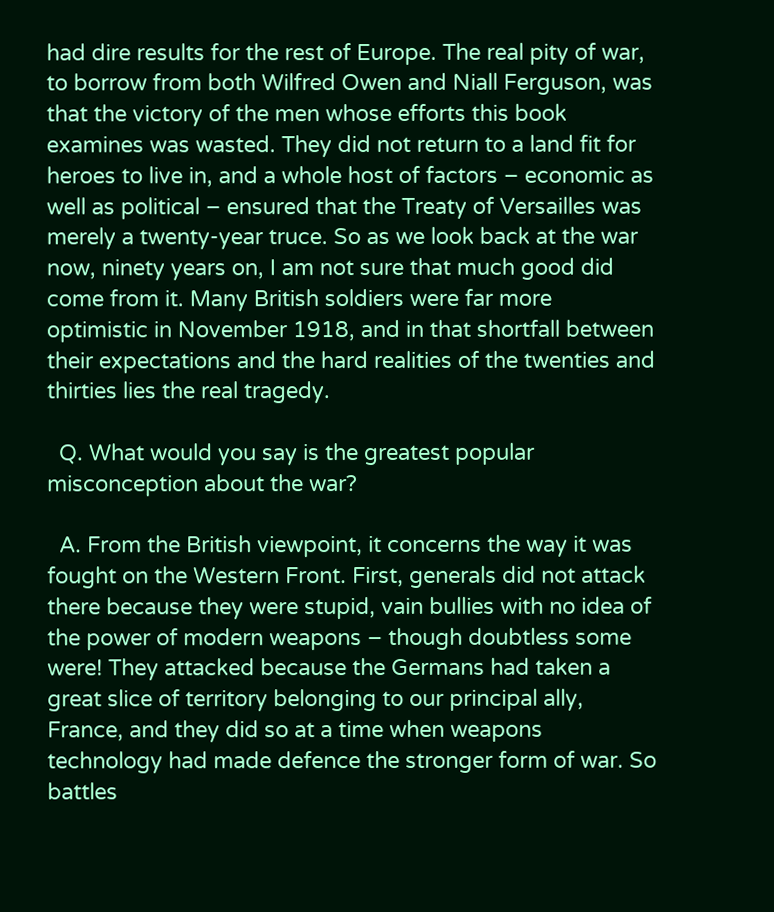had dire results for the rest of Europe. The real pity of war, to borrow from both Wilfred Owen and Niall Ferguson, was that the victory of the men whose efforts this book examines was wasted. They did not return to a land fit for heroes to live in, and a whole host of factors – economic as well as political – ensured that the Treaty of Versailles was merely a twenty-year truce. So as we look back at the war now, ninety years on, I am not sure that much good did come from it. Many British soldiers were far more optimistic in November 1918, and in that shortfall between their expectations and the hard realities of the twenties and thirties lies the real tragedy.

  Q. What would you say is the greatest popular misconception about the war?

  A. From the British viewpoint, it concerns the way it was fought on the Western Front. First, generals did not attack there because they were stupid, vain bullies with no idea of the power of modern weapons – though doubtless some were! They attacked because the Germans had taken a great slice of territory belonging to our principal ally, France, and they did so at a time when weapons technology had made defence the stronger form of war. So battles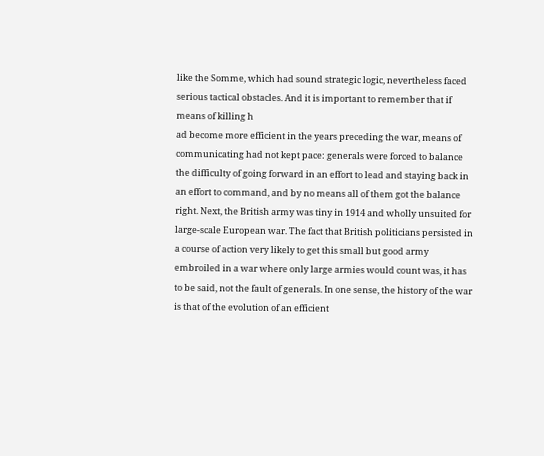like the Somme, which had sound strategic logic, nevertheless faced serious tactical obstacles. And it is important to remember that if means of killing h
ad become more efficient in the years preceding the war, means of communicating had not kept pace: generals were forced to balance the difficulty of going forward in an effort to lead and staying back in an effort to command, and by no means all of them got the balance right. Next, the British army was tiny in 1914 and wholly unsuited for large-scale European war. The fact that British politicians persisted in a course of action very likely to get this small but good army embroiled in a war where only large armies would count was, it has to be said, not the fault of generals. In one sense, the history of the war is that of the evolution of an efficient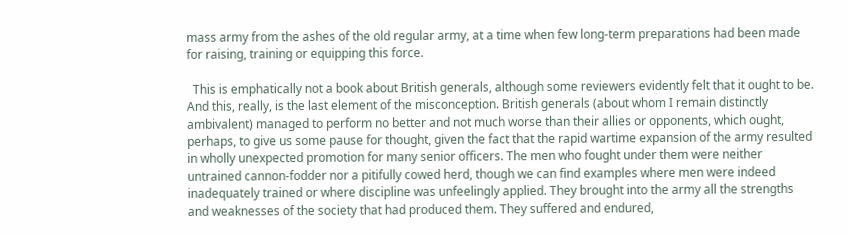mass army from the ashes of the old regular army, at a time when few long-term preparations had been made for raising, training or equipping this force.

  This is emphatically not a book about British generals, although some reviewers evidently felt that it ought to be. And this, really, is the last element of the misconception. British generals (about whom I remain distinctly ambivalent) managed to perform no better and not much worse than their allies or opponents, which ought, perhaps, to give us some pause for thought, given the fact that the rapid wartime expansion of the army resulted in wholly unexpected promotion for many senior officers. The men who fought under them were neither untrained cannon-fodder nor a pitifully cowed herd, though we can find examples where men were indeed inadequately trained or where discipline was unfeelingly applied. They brought into the army all the strengths and weaknesses of the society that had produced them. They suffered and endured,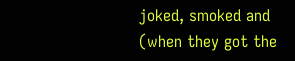joked, smoked and (when they got the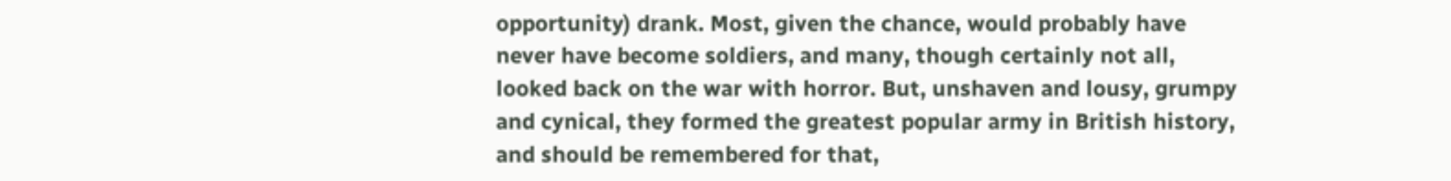opportunity) drank. Most, given the chance, would probably have never have become soldiers, and many, though certainly not all, looked back on the war with horror. But, unshaven and lousy, grumpy and cynical, they formed the greatest popular army in British history, and should be remembered for that,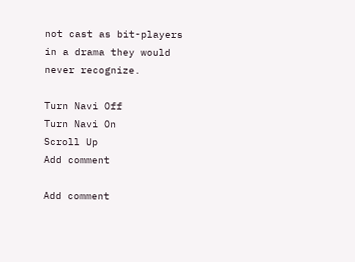not cast as bit-players in a drama they would never recognize.

Turn Navi Off
Turn Navi On
Scroll Up
Add comment

Add comment